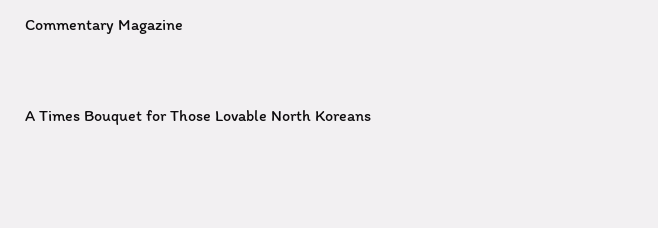Commentary Magazine


A Times Bouquet for Those Lovable North Koreans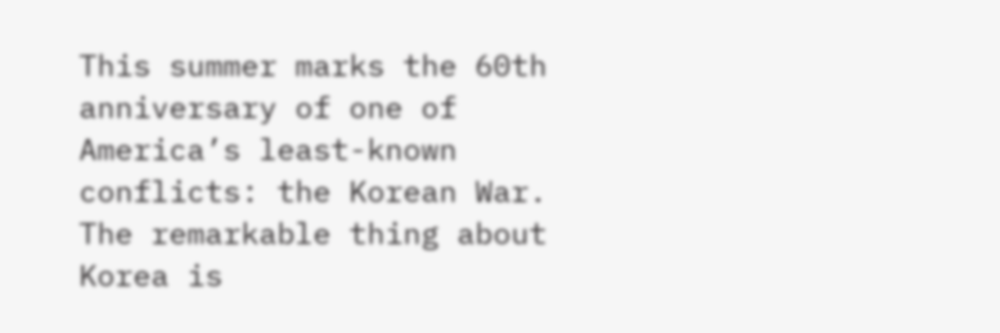This summer marks the 60th anniversary of one of America’s least-known conflicts: the Korean War. The remarkable thing about Korea is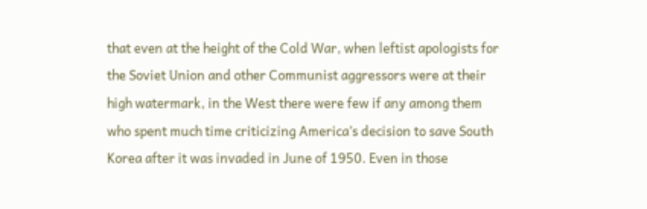that even at the height of the Cold War, when leftist apologists for the Soviet Union and other Communist aggressors were at their high watermark, in the West there were few if any among them who spent much time criticizing America’s decision to save South Korea after it was invaded in June of 1950. Even in those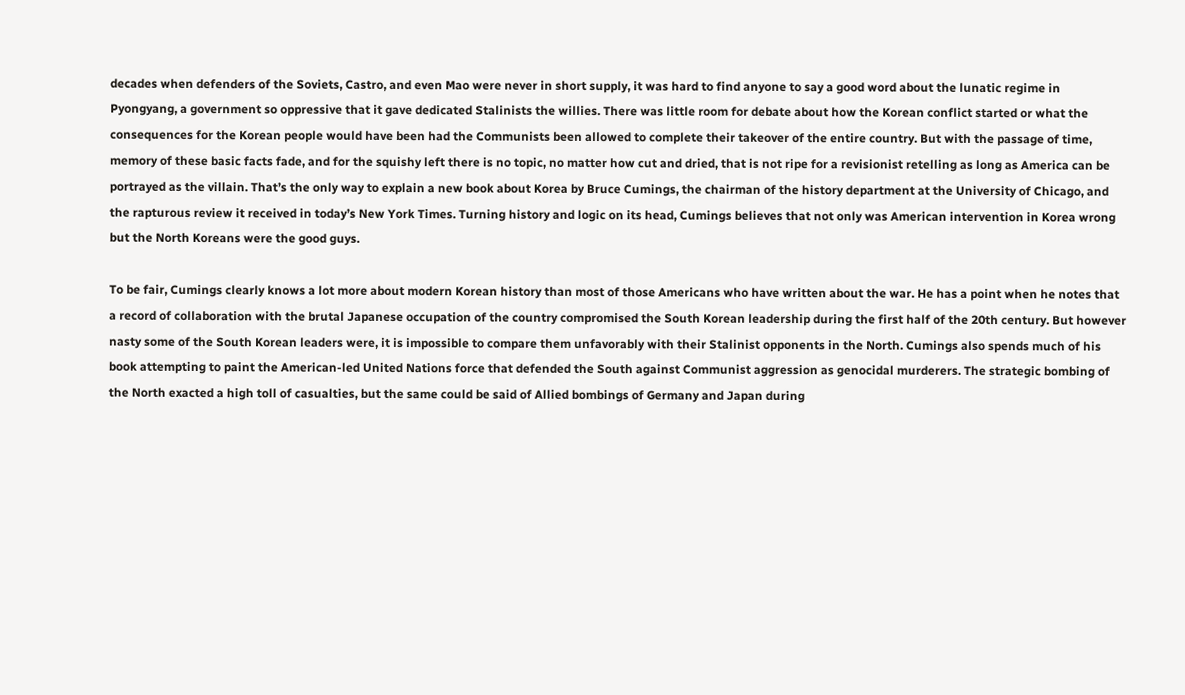decades when defenders of the Soviets, Castro, and even Mao were never in short supply, it was hard to find anyone to say a good word about the lunatic regime in Pyongyang, a government so oppressive that it gave dedicated Stalinists the willies. There was little room for debate about how the Korean conflict started or what the consequences for the Korean people would have been had the Communists been allowed to complete their takeover of the entire country. But with the passage of time, memory of these basic facts fade, and for the squishy left there is no topic, no matter how cut and dried, that is not ripe for a revisionist retelling as long as America can be portrayed as the villain. That’s the only way to explain a new book about Korea by Bruce Cumings, the chairman of the history department at the University of Chicago, and the rapturous review it received in today’s New York Times. Turning history and logic on its head, Cumings believes that not only was American intervention in Korea wrong but the North Koreans were the good guys.

To be fair, Cumings clearly knows a lot more about modern Korean history than most of those Americans who have written about the war. He has a point when he notes that a record of collaboration with the brutal Japanese occupation of the country compromised the South Korean leadership during the first half of the 20th century. But however nasty some of the South Korean leaders were, it is impossible to compare them unfavorably with their Stalinist opponents in the North. Cumings also spends much of his book attempting to paint the American-led United Nations force that defended the South against Communist aggression as genocidal murderers. The strategic bombing of the North exacted a high toll of casualties, but the same could be said of Allied bombings of Germany and Japan during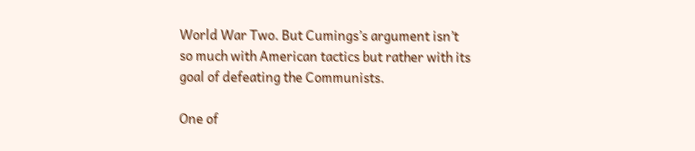World War Two. But Cumings’s argument isn’t so much with American tactics but rather with its goal of defeating the Communists.

One of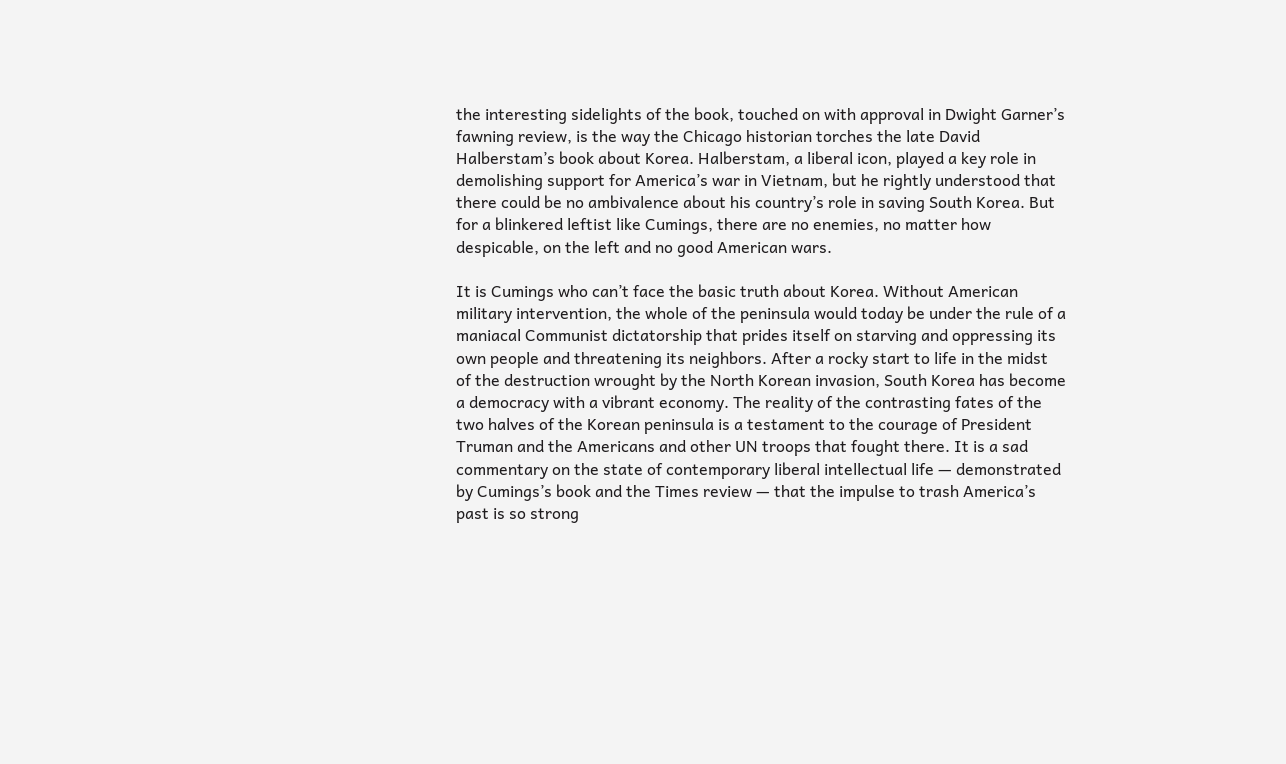the interesting sidelights of the book, touched on with approval in Dwight Garner’s fawning review, is the way the Chicago historian torches the late David Halberstam’s book about Korea. Halberstam, a liberal icon, played a key role in demolishing support for America’s war in Vietnam, but he rightly understood that there could be no ambivalence about his country’s role in saving South Korea. But for a blinkered leftist like Cumings, there are no enemies, no matter how despicable, on the left and no good American wars.

It is Cumings who can’t face the basic truth about Korea. Without American military intervention, the whole of the peninsula would today be under the rule of a maniacal Communist dictatorship that prides itself on starving and oppressing its own people and threatening its neighbors. After a rocky start to life in the midst of the destruction wrought by the North Korean invasion, South Korea has become a democracy with a vibrant economy. The reality of the contrasting fates of the two halves of the Korean peninsula is a testament to the courage of President Truman and the Americans and other UN troops that fought there. It is a sad commentary on the state of contemporary liberal intellectual life — demonstrated by Cumings’s book and the Times review — that the impulse to trash America’s past is so strong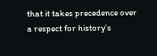that it takes precedence over a respect for history’s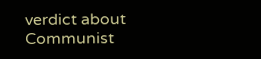verdict about Communist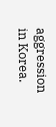aggression in Korea.